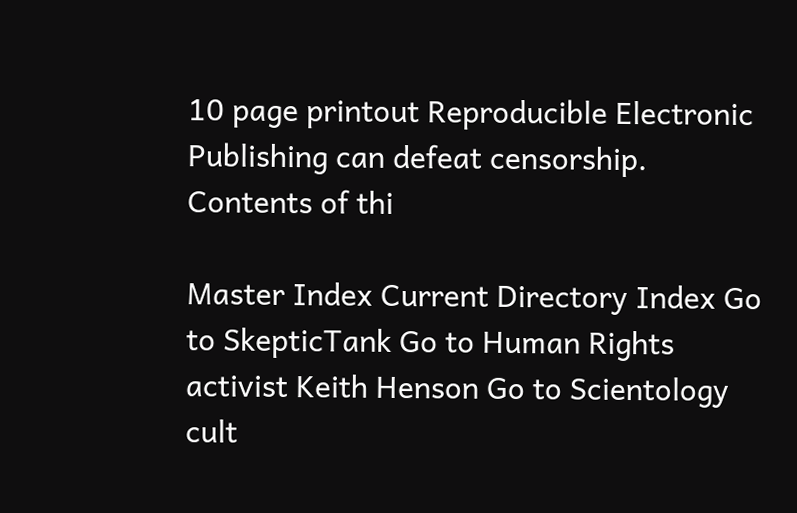10 page printout Reproducible Electronic Publishing can defeat censorship. Contents of thi

Master Index Current Directory Index Go to SkepticTank Go to Human Rights activist Keith Henson Go to Scientology cult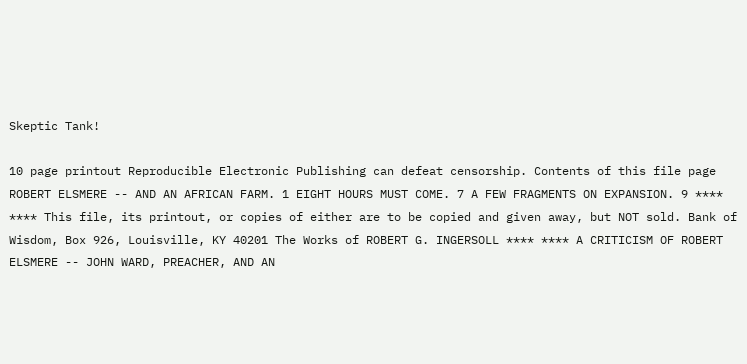Skeptic Tank!

10 page printout Reproducible Electronic Publishing can defeat censorship. Contents of this file page ROBERT ELSMERE -- AND AN AFRICAN FARM. 1 EIGHT HOURS MUST COME. 7 A FEW FRAGMENTS ON EXPANSION. 9 **** **** This file, its printout, or copies of either are to be copied and given away, but NOT sold. Bank of Wisdom, Box 926, Louisville, KY 40201 The Works of ROBERT G. INGERSOLL **** **** A CRITICISM OF ROBERT ELSMERE -- JOHN WARD, PREACHER, AND AN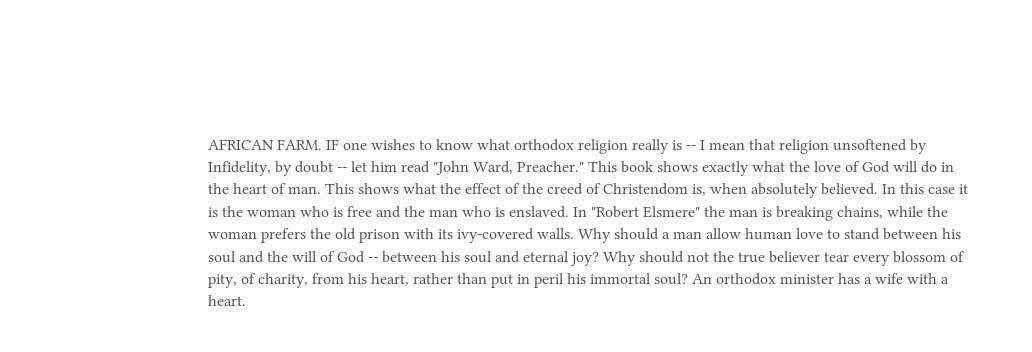AFRICAN FARM. IF one wishes to know what orthodox religion really is -- I mean that religion unsoftened by Infidelity, by doubt -- let him read "John Ward, Preacher." This book shows exactly what the love of God will do in the heart of man. This shows what the effect of the creed of Christendom is, when absolutely believed. In this case it is the woman who is free and the man who is enslaved. In "Robert Elsmere" the man is breaking chains, while the woman prefers the old prison with its ivy-covered walls. Why should a man allow human love to stand between his soul and the will of God -- between his soul and eternal joy? Why should not the true believer tear every blossom of pity, of charity, from his heart, rather than put in peril his immortal soul? An orthodox minister has a wife with a heart.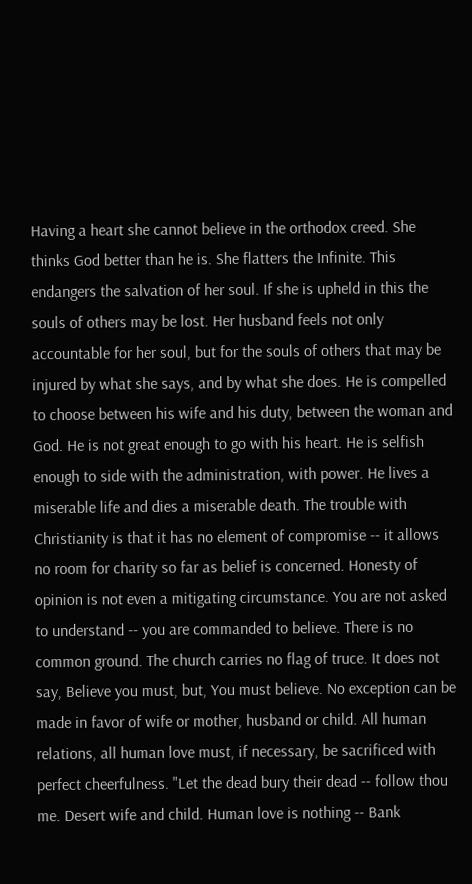Having a heart she cannot believe in the orthodox creed. She thinks God better than he is. She flatters the Infinite. This endangers the salvation of her soul. If she is upheld in this the souls of others may be lost. Her husband feels not only accountable for her soul, but for the souls of others that may be injured by what she says, and by what she does. He is compelled to choose between his wife and his duty, between the woman and God. He is not great enough to go with his heart. He is selfish enough to side with the administration, with power. He lives a miserable life and dies a miserable death. The trouble with Christianity is that it has no element of compromise -- it allows no room for charity so far as belief is concerned. Honesty of opinion is not even a mitigating circumstance. You are not asked to understand -- you are commanded to believe. There is no common ground. The church carries no flag of truce. It does not say, Believe you must, but, You must believe. No exception can be made in favor of wife or mother, husband or child. All human relations, all human love must, if necessary, be sacrificed with perfect cheerfulness. "Let the dead bury their dead -- follow thou me. Desert wife and child. Human love is nothing -- Bank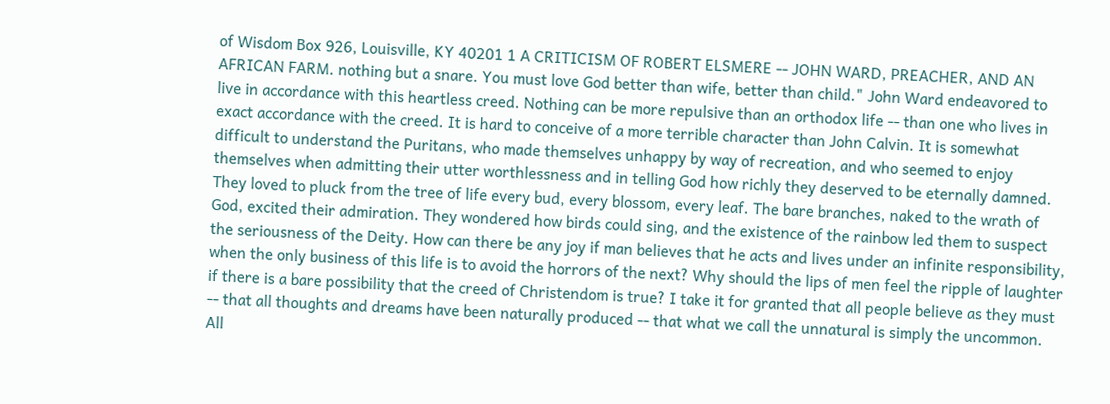of Wisdom Box 926, Louisville, KY 40201 1 A CRITICISM OF ROBERT ELSMERE -- JOHN WARD, PREACHER, AND AN AFRICAN FARM. nothing but a snare. You must love God better than wife, better than child." John Ward endeavored to live in accordance with this heartless creed. Nothing can be more repulsive than an orthodox life -- than one who lives in exact accordance with the creed. It is hard to conceive of a more terrible character than John Calvin. It is somewhat difficult to understand the Puritans, who made themselves unhappy by way of recreation, and who seemed to enjoy themselves when admitting their utter worthlessness and in telling God how richly they deserved to be eternally damned. They loved to pluck from the tree of life every bud, every blossom, every leaf. The bare branches, naked to the wrath of God, excited their admiration. They wondered how birds could sing, and the existence of the rainbow led them to suspect the seriousness of the Deity. How can there be any joy if man believes that he acts and lives under an infinite responsibility, when the only business of this life is to avoid the horrors of the next? Why should the lips of men feel the ripple of laughter if there is a bare possibility that the creed of Christendom is true? I take it for granted that all people believe as they must -- that all thoughts and dreams have been naturally produced -- that what we call the unnatural is simply the uncommon. All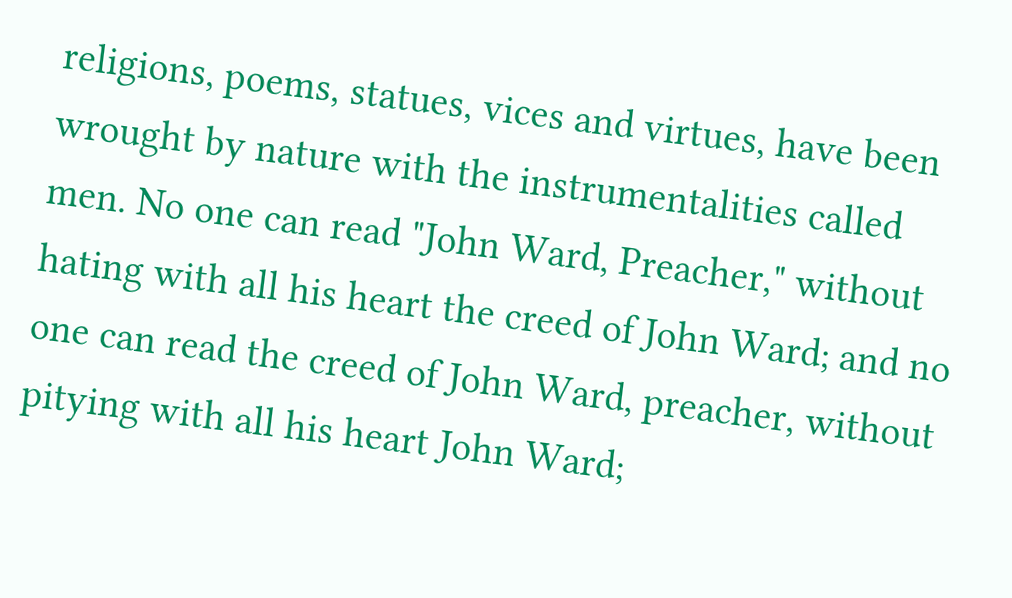religions, poems, statues, vices and virtues, have been wrought by nature with the instrumentalities called men. No one can read "John Ward, Preacher," without hating with all his heart the creed of John Ward; and no one can read the creed of John Ward, preacher, without pitying with all his heart John Ward;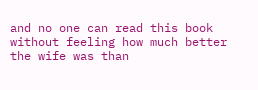and no one can read this book without feeling how much better the wife was than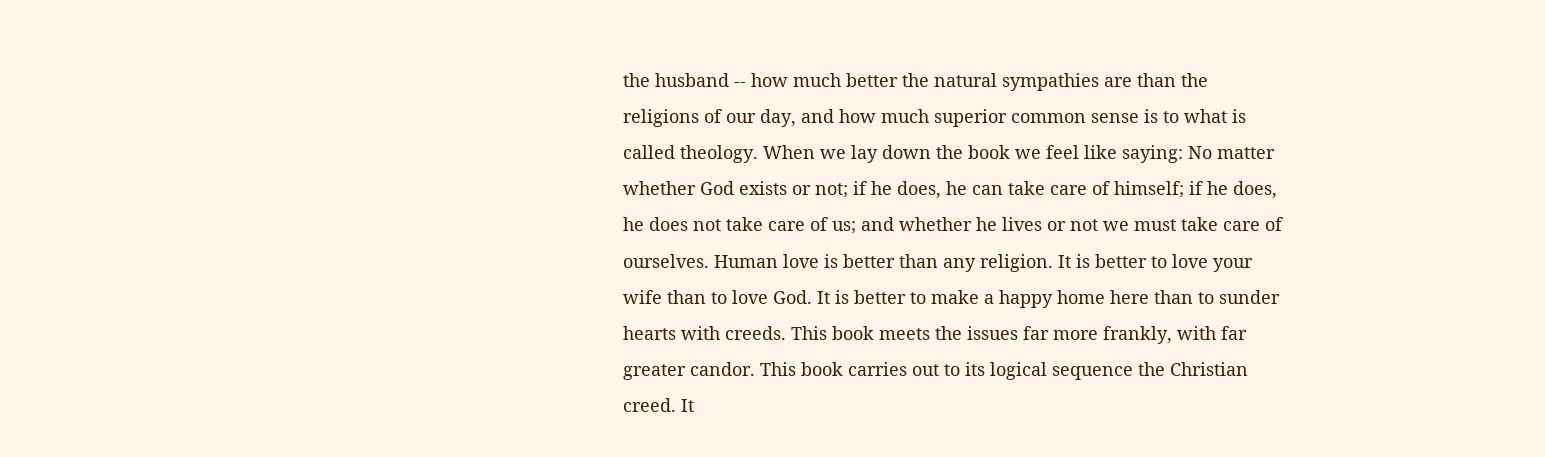the husband -- how much better the natural sympathies are than the religions of our day, and how much superior common sense is to what is called theology. When we lay down the book we feel like saying: No matter whether God exists or not; if he does, he can take care of himself; if he does, he does not take care of us; and whether he lives or not we must take care of ourselves. Human love is better than any religion. It is better to love your wife than to love God. It is better to make a happy home here than to sunder hearts with creeds. This book meets the issues far more frankly, with far greater candor. This book carries out to its logical sequence the Christian creed. It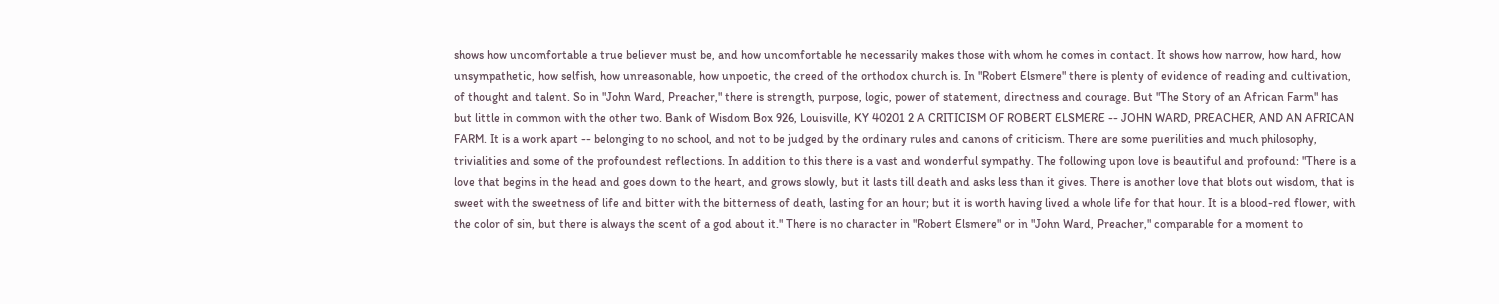shows how uncomfortable a true believer must be, and how uncomfortable he necessarily makes those with whom he comes in contact. It shows how narrow, how hard, how unsympathetic, how selfish, how unreasonable, how unpoetic, the creed of the orthodox church is. In "Robert Elsmere" there is plenty of evidence of reading and cultivation, of thought and talent. So in "John Ward, Preacher," there is strength, purpose, logic, power of statement, directness and courage. But "The Story of an African Farm" has but little in common with the other two. Bank of Wisdom Box 926, Louisville, KY 40201 2 A CRITICISM OF ROBERT ELSMERE -- JOHN WARD, PREACHER, AND AN AFRICAN FARM. It is a work apart -- belonging to no school, and not to be judged by the ordinary rules and canons of criticism. There are some puerilities and much philosophy, trivialities and some of the profoundest reflections. In addition to this there is a vast and wonderful sympathy. The following upon love is beautiful and profound: "There is a love that begins in the head and goes down to the heart, and grows slowly, but it lasts till death and asks less than it gives. There is another love that blots out wisdom, that is sweet with the sweetness of life and bitter with the bitterness of death, lasting for an hour; but it is worth having lived a whole life for that hour. It is a blood-red flower, with the color of sin, but there is always the scent of a god about it." There is no character in "Robert Elsmere" or in "John Ward, Preacher," comparable for a moment to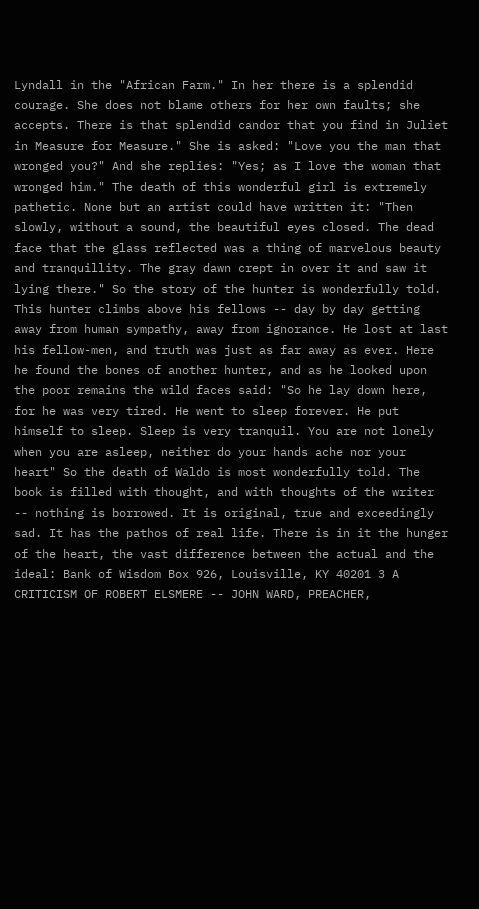Lyndall in the "African Farm." In her there is a splendid courage. She does not blame others for her own faults; she accepts. There is that splendid candor that you find in Juliet in Measure for Measure." She is asked: "Love you the man that wronged you?" And she replies: "Yes; as I love the woman that wronged him." The death of this wonderful girl is extremely pathetic. None but an artist could have written it: "Then slowly, without a sound, the beautiful eyes closed. The dead face that the glass reflected was a thing of marvelous beauty and tranquillity. The gray dawn crept in over it and saw it lying there." So the story of the hunter is wonderfully told. This hunter climbs above his fellows -- day by day getting away from human sympathy, away from ignorance. He lost at last his fellow-men, and truth was just as far away as ever. Here he found the bones of another hunter, and as he looked upon the poor remains the wild faces said: "So he lay down here, for he was very tired. He went to sleep forever. He put himself to sleep. Sleep is very tranquil. You are not lonely when you are asleep, neither do your hands ache nor your heart" So the death of Waldo is most wonderfully told. The book is filled with thought, and with thoughts of the writer -- nothing is borrowed. It is original, true and exceedingly sad. It has the pathos of real life. There is in it the hunger of the heart, the vast difference between the actual and the ideal: Bank of Wisdom Box 926, Louisville, KY 40201 3 A CRITICISM OF ROBERT ELSMERE -- JOHN WARD, PREACHER,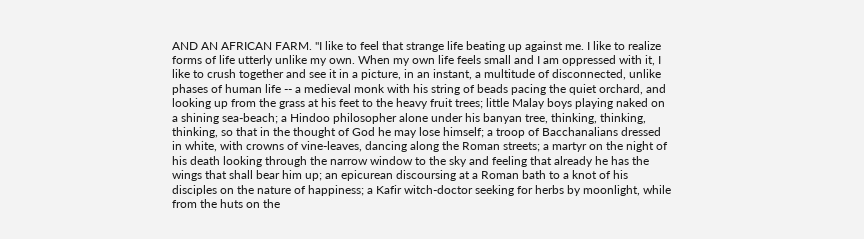AND AN AFRICAN FARM. "I like to feel that strange life beating up against me. I like to realize forms of life utterly unlike my own. When my own life feels small and I am oppressed with it, I like to crush together and see it in a picture, in an instant, a multitude of disconnected, unlike phases of human life -- a medieval monk with his string of beads pacing the quiet orchard, and looking up from the grass at his feet to the heavy fruit trees; little Malay boys playing naked on a shining sea-beach; a Hindoo philosopher alone under his banyan tree, thinking, thinking, thinking, so that in the thought of God he may lose himself; a troop of Bacchanalians dressed in white, with crowns of vine-leaves, dancing along the Roman streets; a martyr on the night of his death looking through the narrow window to the sky and feeling that already he has the wings that shall bear him up; an epicurean discoursing at a Roman bath to a knot of his disciples on the nature of happiness; a Kafir witch-doctor seeking for herbs by moonlight, while from the huts on the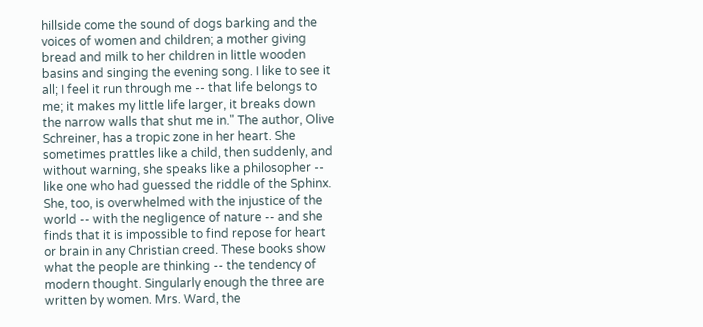hillside come the sound of dogs barking and the voices of women and children; a mother giving bread and milk to her children in little wooden basins and singing the evening song. I like to see it all; I feel it run through me -- that life belongs to me; it makes my little life larger, it breaks down the narrow walls that shut me in." The author, Olive Schreiner, has a tropic zone in her heart. She sometimes prattles like a child, then suddenly, and without warning, she speaks like a philosopher -- like one who had guessed the riddle of the Sphinx. She, too, is overwhelmed with the injustice of the world -- with the negligence of nature -- and she finds that it is impossible to find repose for heart or brain in any Christian creed. These books show what the people are thinking -- the tendency of modern thought. Singularly enough the three are written by women. Mrs. Ward, the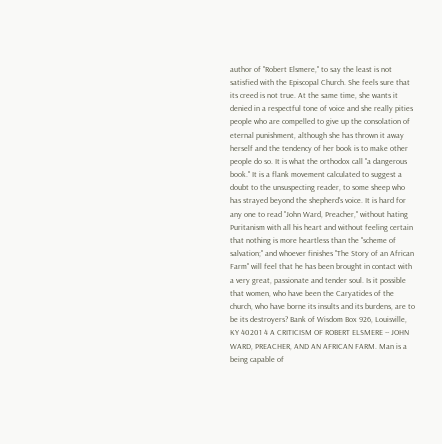author of "Robert Elsmere," to say the least is not satisfied with the Episcopal Church. She feels sure that its creed is not true. At the same time, she wants it denied in a respectful tone of voice and she really pities people who are compelled to give up the consolation of eternal punishment, although she has thrown it away herself and the tendency of her book is to make other people do so. It is what the orthodox call "a dangerous book." It is a flank movement calculated to suggest a doubt to the unsuspecting reader, to some sheep who has strayed beyond the shepherd's voice. It is hard for any one to read "John Ward, Preacher," without hating Puritanism with all his heart and without feeling certain that nothing is more heartless than the "scheme of salvation;" and whoever finishes "The Story of an African Farm" will feel that he has been brought in contact with a very great, passionate and tender soul. Is it possible that women, who have been the Caryatides of the church, who have borne its insults and its burdens, are to be its destroyers? Bank of Wisdom Box 926, Louisville, KY 40201 4 A CRITICISM OF ROBERT ELSMERE -- JOHN WARD, PREACHER, AND AN AFRICAN FARM. Man is a being capable of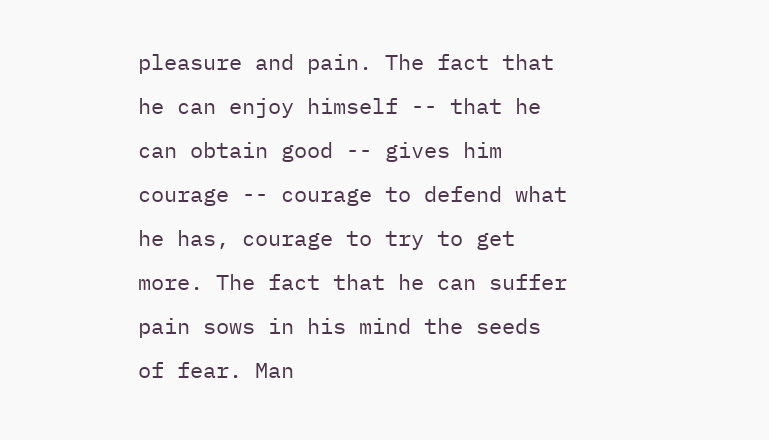pleasure and pain. The fact that he can enjoy himself -- that he can obtain good -- gives him courage -- courage to defend what he has, courage to try to get more. The fact that he can suffer pain sows in his mind the seeds of fear. Man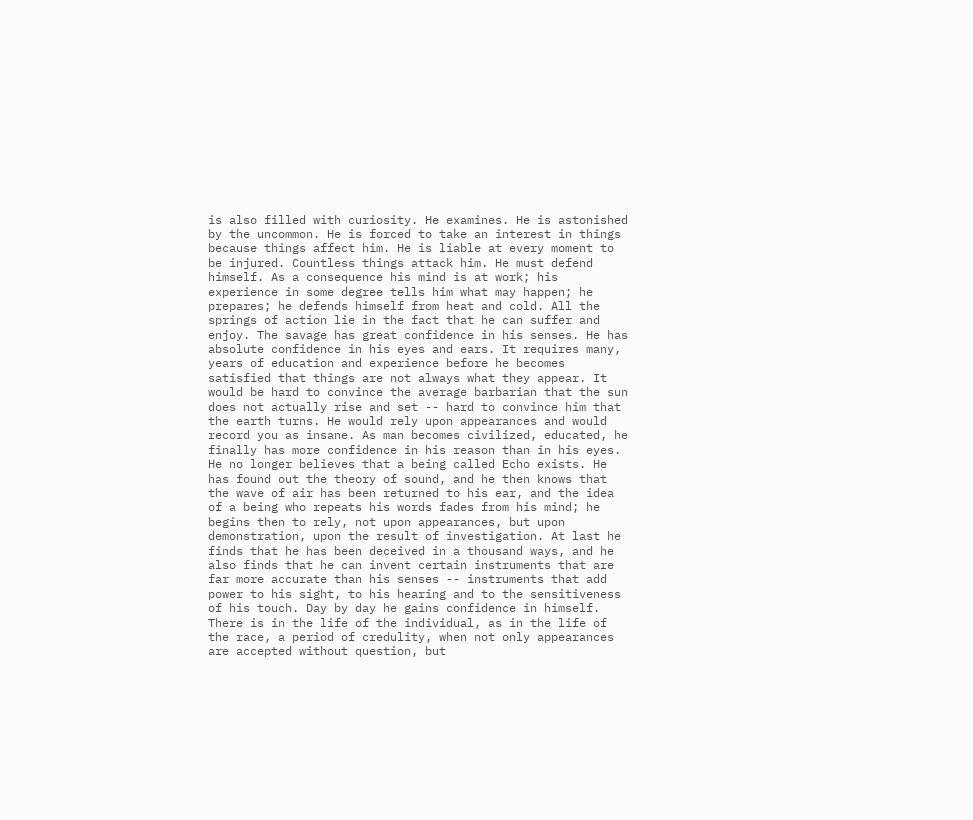is also filled with curiosity. He examines. He is astonished by the uncommon. He is forced to take an interest in things because things affect him. He is liable at every moment to be injured. Countless things attack him. He must defend himself. As a consequence his mind is at work; his experience in some degree tells him what may happen; he prepares; he defends himself from heat and cold. All the springs of action lie in the fact that he can suffer and enjoy. The savage has great confidence in his senses. He has absolute confidence in his eyes and ears. It requires many, years of education and experience before he becomes satisfied that things are not always what they appear. It would be hard to convince the average barbarian that the sun does not actually rise and set -- hard to convince him that the earth turns. He would rely upon appearances and would record you as insane. As man becomes civilized, educated, he finally has more confidence in his reason than in his eyes. He no longer believes that a being called Echo exists. He has found out the theory of sound, and he then knows that the wave of air has been returned to his ear, and the idea of a being who repeats his words fades from his mind; he begins then to rely, not upon appearances, but upon demonstration, upon the result of investigation. At last he finds that he has been deceived in a thousand ways, and he also finds that he can invent certain instruments that are far more accurate than his senses -- instruments that add power to his sight, to his hearing and to the sensitiveness of his touch. Day by day he gains confidence in himself. There is in the life of the individual, as in the life of the race, a period of credulity, when not only appearances are accepted without question, but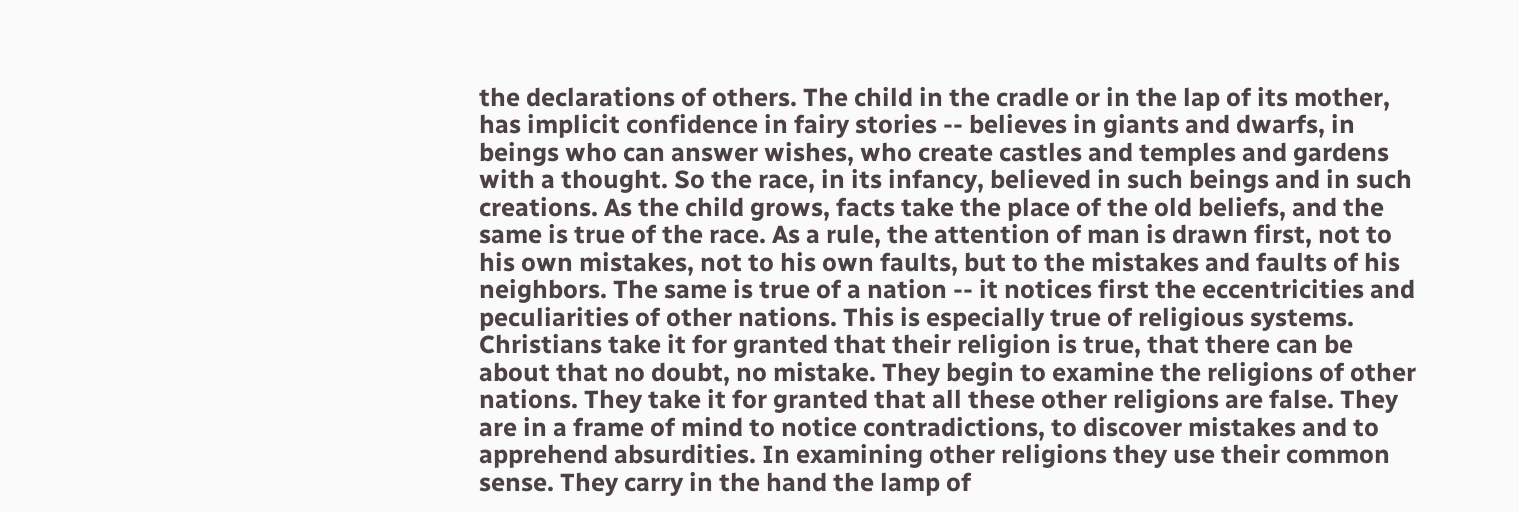the declarations of others. The child in the cradle or in the lap of its mother, has implicit confidence in fairy stories -- believes in giants and dwarfs, in beings who can answer wishes, who create castles and temples and gardens with a thought. So the race, in its infancy, believed in such beings and in such creations. As the child grows, facts take the place of the old beliefs, and the same is true of the race. As a rule, the attention of man is drawn first, not to his own mistakes, not to his own faults, but to the mistakes and faults of his neighbors. The same is true of a nation -- it notices first the eccentricities and peculiarities of other nations. This is especially true of religious systems. Christians take it for granted that their religion is true, that there can be about that no doubt, no mistake. They begin to examine the religions of other nations. They take it for granted that all these other religions are false. They are in a frame of mind to notice contradictions, to discover mistakes and to apprehend absurdities. In examining other religions they use their common sense. They carry in the hand the lamp of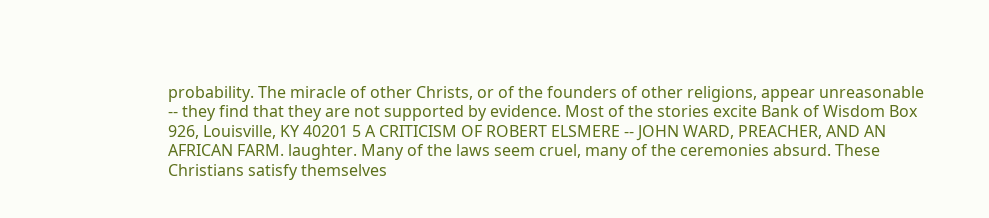probability. The miracle of other Christs, or of the founders of other religions, appear unreasonable -- they find that they are not supported by evidence. Most of the stories excite Bank of Wisdom Box 926, Louisville, KY 40201 5 A CRITICISM OF ROBERT ELSMERE -- JOHN WARD, PREACHER, AND AN AFRICAN FARM. laughter. Many of the laws seem cruel, many of the ceremonies absurd. These Christians satisfy themselves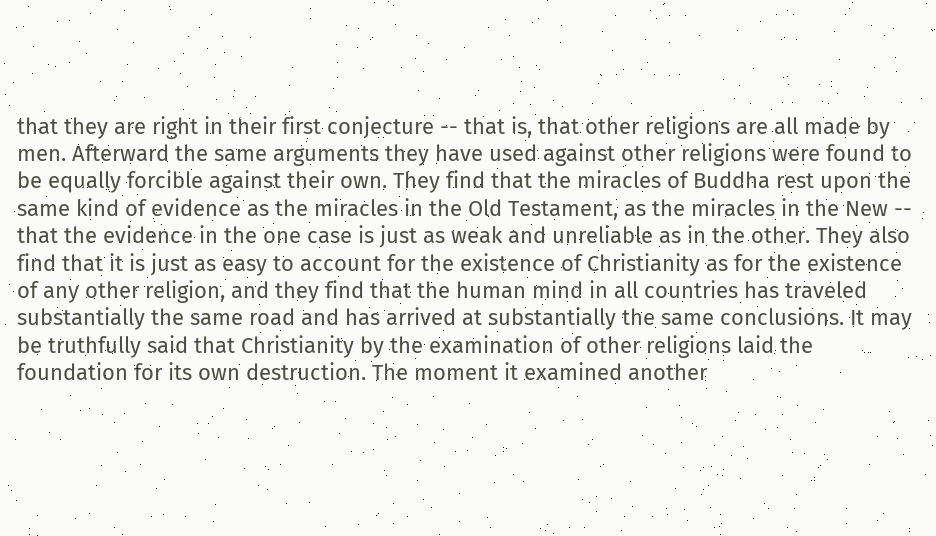that they are right in their first conjecture -- that is, that other religions are all made by men. Afterward the same arguments they have used against other religions were found to be equally forcible against their own. They find that the miracles of Buddha rest upon the same kind of evidence as the miracles in the Old Testament, as the miracles in the New -- that the evidence in the one case is just as weak and unreliable as in the other. They also find that it is just as easy to account for the existence of Christianity as for the existence of any other religion, and they find that the human mind in all countries has traveled substantially the same road and has arrived at substantially the same conclusions. It may be truthfully said that Christianity by the examination of other religions laid the foundation for its own destruction. The moment it examined another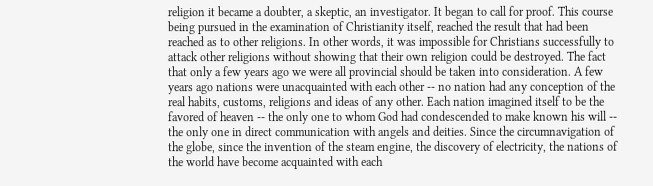religion it became a doubter, a skeptic, an investigator. It began to call for proof. This course being pursued in the examination of Christianity itself, reached the result that had been reached as to other religions. In other words, it was impossible for Christians successfully to attack other religions without showing that their own religion could be destroyed. The fact that only a few years ago we were all provincial should be taken into consideration. A few years ago nations were unacquainted with each other -- no nation had any conception of the real habits, customs, religions and ideas of any other. Each nation imagined itself to be the favored of heaven -- the only one to whom God had condescended to make known his will -- the only one in direct communication with angels and deities. Since the circumnavigation of the globe, since the invention of the steam engine, the discovery of electricity, the nations of the world have become acquainted with each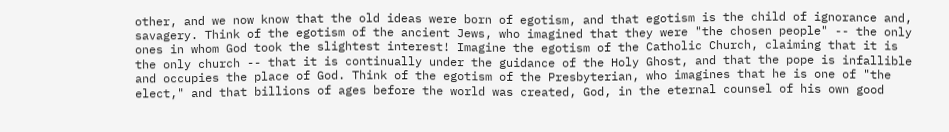other, and we now know that the old ideas were born of egotism, and that egotism is the child of ignorance and, savagery. Think of the egotism of the ancient Jews, who imagined that they were "the chosen people" -- the only ones in whom God took the slightest interest! Imagine the egotism of the Catholic Church, claiming that it is the only church -- that it is continually under the guidance of the Holy Ghost, and that the pope is infallible and occupies the place of God. Think of the egotism of the Presbyterian, who imagines that he is one of "the elect," and that billions of ages before the world was created, God, in the eternal counsel of his own good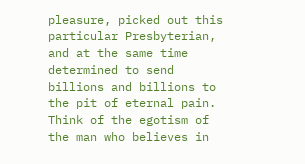pleasure, picked out this particular Presbyterian, and at the same time determined to send billions and billions to the pit of eternal pain. Think of the egotism of the man who believes in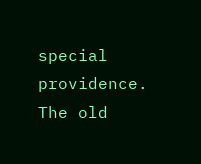special providence. The old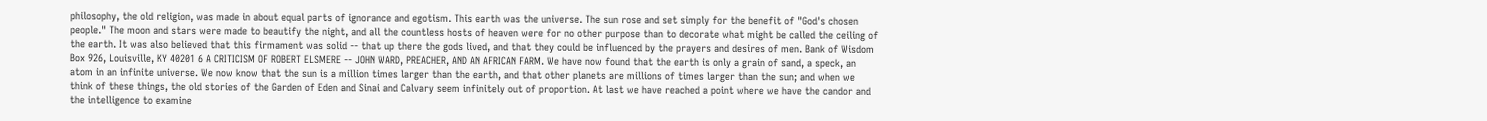philosophy, the old religion, was made in about equal parts of ignorance and egotism. This earth was the universe. The sun rose and set simply for the benefit of "God's chosen people." The moon and stars were made to beautify the night, and all the countless hosts of heaven were for no other purpose than to decorate what might be called the ceiling of the earth. It was also believed that this firmament was solid -- that up there the gods lived, and that they could be influenced by the prayers and desires of men. Bank of Wisdom Box 926, Louisville, KY 40201 6 A CRITICISM OF ROBERT ELSMERE -- JOHN WARD, PREACHER, AND AN AFRICAN FARM. We have now found that the earth is only a grain of sand, a speck, an atom in an infinite universe. We now know that the sun is a million times larger than the earth, and that other planets are millions of times larger than the sun; and when we think of these things, the old stories of the Garden of Eden and Sinai and Calvary seem infinitely out of proportion. At last we have reached a point where we have the candor and the intelligence to examine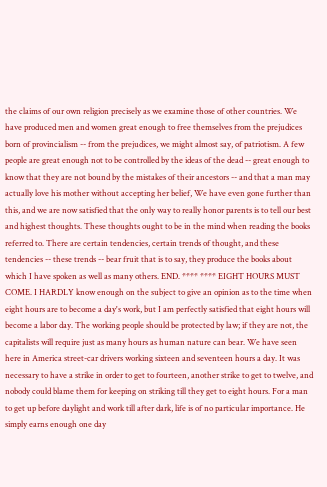the claims of our own religion precisely as we examine those of other countries. We have produced men and women great enough to free themselves from the prejudices born of provincialism -- from the prejudices, we might almost say, of patriotism. A few people are great enough not to be controlled by the ideas of the dead -- great enough to know that they are not bound by the mistakes of their ancestors -- and that a man may actually love his mother without accepting her belief, We have even gone further than this, and we are now satisfied that the only way to really honor parents is to tell our best and highest thoughts. These thoughts ought to be in the mind when reading the books referred to. There are certain tendencies, certain trends of thought, and these tendencies -- these trends -- bear fruit that is to say, they produce the books about which I have spoken as well as many others. END. **** **** EIGHT HOURS MUST COME. I HARDLY know enough on the subject to give an opinion as to the time when eight hours are to become a day's work, but I am perfectly satisfied that eight hours will become a labor day. The working people should be protected by law; if they are not, the capitalists will require just as many hours as human nature can bear. We have seen here in America street-car drivers working sixteen and seventeen hours a day. It was necessary to have a strike in order to get to fourteen, another strike to get to twelve, and nobody could blame them for keeping on striking till they get to eight hours. For a man to get up before daylight and work till after dark, life is of no particular importance. He simply earns enough one day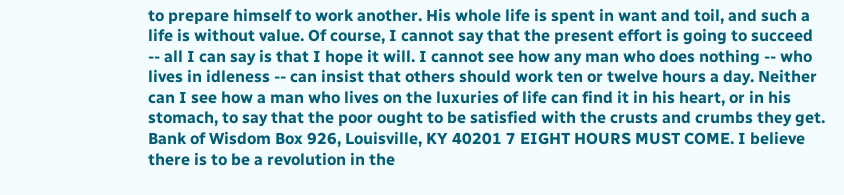to prepare himself to work another. His whole life is spent in want and toil, and such a life is without value. Of course, I cannot say that the present effort is going to succeed -- all I can say is that I hope it will. I cannot see how any man who does nothing -- who lives in idleness -- can insist that others should work ten or twelve hours a day. Neither can I see how a man who lives on the luxuries of life can find it in his heart, or in his stomach, to say that the poor ought to be satisfied with the crusts and crumbs they get. Bank of Wisdom Box 926, Louisville, KY 40201 7 EIGHT HOURS MUST COME. I believe there is to be a revolution in the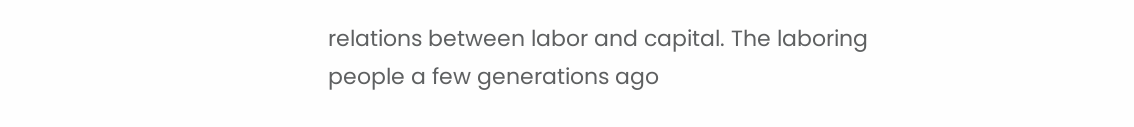relations between labor and capital. The laboring people a few generations ago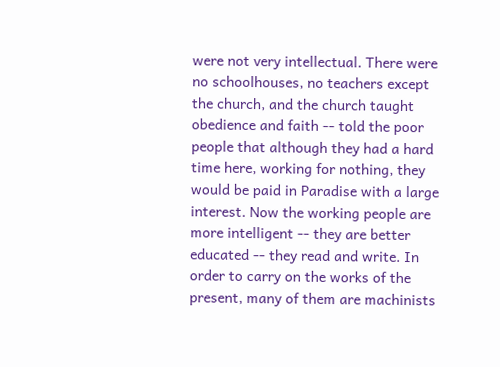were not very intellectual. There were no schoolhouses, no teachers except the church, and the church taught obedience and faith -- told the poor people that although they had a hard time here, working for nothing, they would be paid in Paradise with a large interest. Now the working people are more intelligent -- they are better educated -- they read and write. In order to carry on the works of the present, many of them are machinists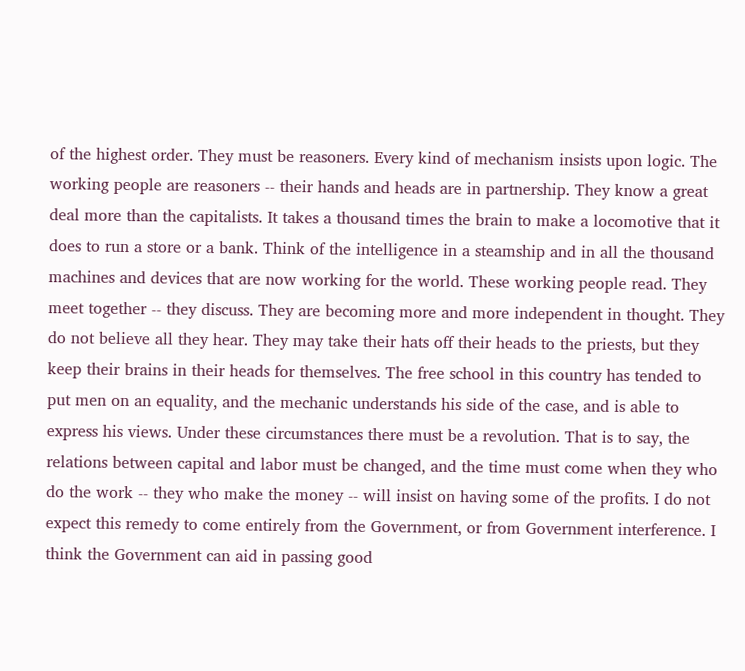of the highest order. They must be reasoners. Every kind of mechanism insists upon logic. The working people are reasoners -- their hands and heads are in partnership. They know a great deal more than the capitalists. It takes a thousand times the brain to make a locomotive that it does to run a store or a bank. Think of the intelligence in a steamship and in all the thousand machines and devices that are now working for the world. These working people read. They meet together -- they discuss. They are becoming more and more independent in thought. They do not believe all they hear. They may take their hats off their heads to the priests, but they keep their brains in their heads for themselves. The free school in this country has tended to put men on an equality, and the mechanic understands his side of the case, and is able to express his views. Under these circumstances there must be a revolution. That is to say, the relations between capital and labor must be changed, and the time must come when they who do the work -- they who make the money -- will insist on having some of the profits. I do not expect this remedy to come entirely from the Government, or from Government interference. I think the Government can aid in passing good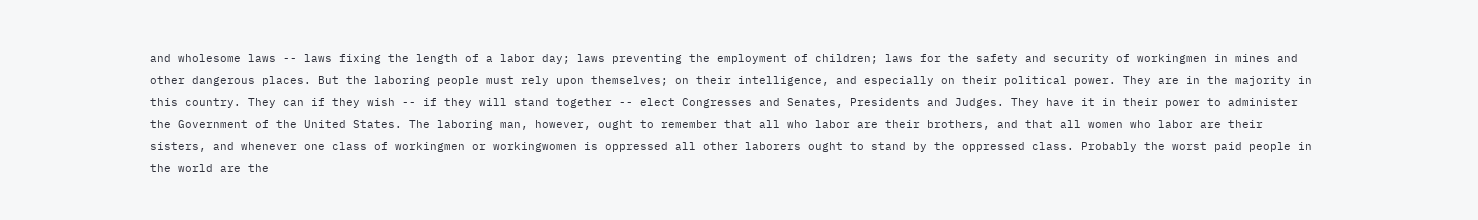and wholesome laws -- laws fixing the length of a labor day; laws preventing the employment of children; laws for the safety and security of workingmen in mines and other dangerous places. But the laboring people must rely upon themselves; on their intelligence, and especially on their political power. They are in the majority in this country. They can if they wish -- if they will stand together -- elect Congresses and Senates, Presidents and Judges. They have it in their power to administer the Government of the United States. The laboring man, however, ought to remember that all who labor are their brothers, and that all women who labor are their sisters, and whenever one class of workingmen or workingwomen is oppressed all other laborers ought to stand by the oppressed class. Probably the worst paid people in the world are the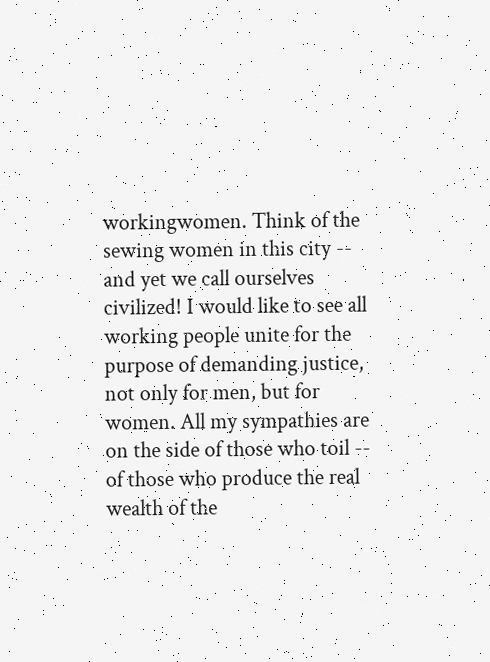workingwomen. Think of the sewing women in this city -- and yet we call ourselves civilized! I would like to see all working people unite for the purpose of demanding justice, not only for men, but for women. All my sympathies are on the side of those who toil -- of those who produce the real wealth of the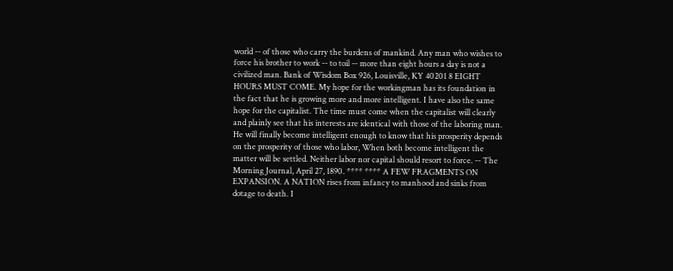world -- of those who carry the burdens of mankind. Any man who wishes to force his brother to work -- to toil -- more than eight hours a day is not a civilized man. Bank of Wisdom Box 926, Louisville, KY 40201 8 EIGHT HOURS MUST COME. My hope for the workingman has its foundation in the fact that he is growing more and more intelligent. I have also the same hope for the capitalist. The time must come when the capitalist will clearly and plainly see that his interests are identical with those of the laboring man. He will finally become intelligent enough to know that his prosperity depends on the prosperity of those who labor, When both become intelligent the matter will be settled. Neither labor nor capital should resort to force. -- The Morning Journal, April 27, 1890. **** **** A FEW FRAGMENTS ON EXPANSION. A NATION rises from infancy to manhood and sinks from dotage to death. I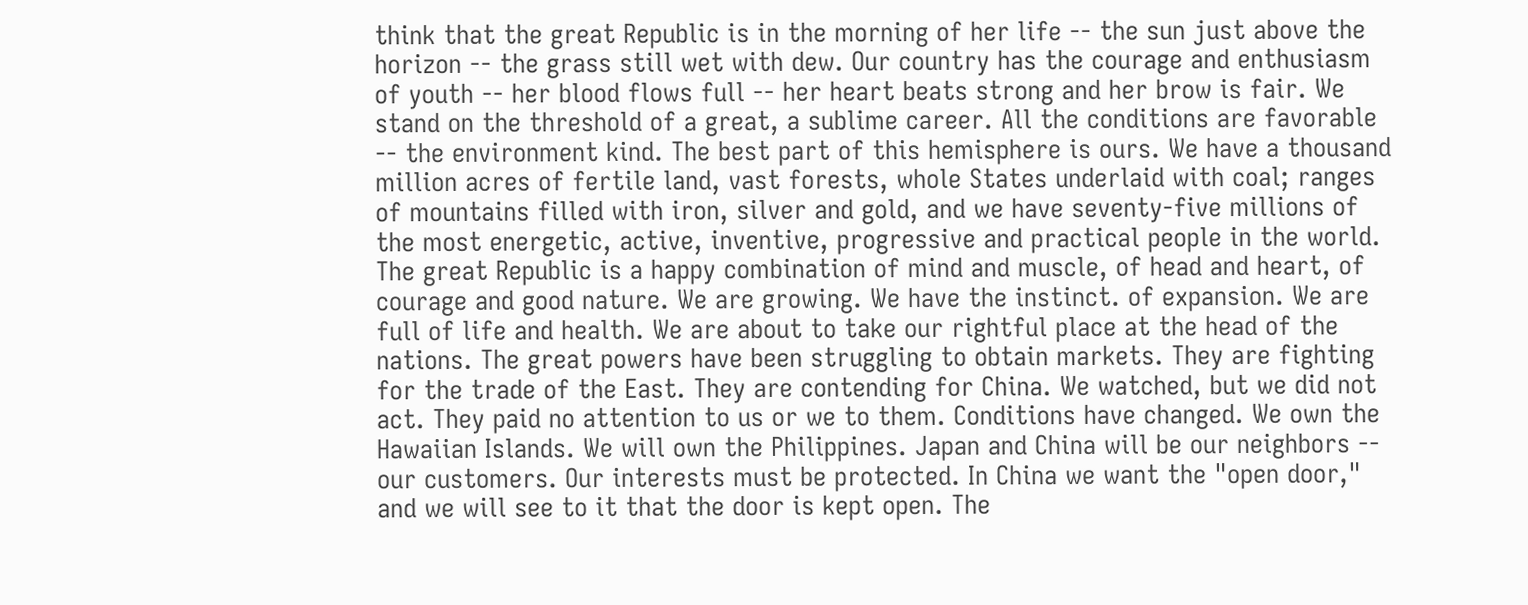think that the great Republic is in the morning of her life -- the sun just above the horizon -- the grass still wet with dew. Our country has the courage and enthusiasm of youth -- her blood flows full -- her heart beats strong and her brow is fair. We stand on the threshold of a great, a sublime career. All the conditions are favorable -- the environment kind. The best part of this hemisphere is ours. We have a thousand million acres of fertile land, vast forests, whole States underlaid with coal; ranges of mountains filled with iron, silver and gold, and we have seventy-five millions of the most energetic, active, inventive, progressive and practical people in the world. The great Republic is a happy combination of mind and muscle, of head and heart, of courage and good nature. We are growing. We have the instinct. of expansion. We are full of life and health. We are about to take our rightful place at the head of the nations. The great powers have been struggling to obtain markets. They are fighting for the trade of the East. They are contending for China. We watched, but we did not act. They paid no attention to us or we to them. Conditions have changed. We own the Hawaiian Islands. We will own the Philippines. Japan and China will be our neighbors -- our customers. Our interests must be protected. In China we want the "open door," and we will see to it that the door is kept open. The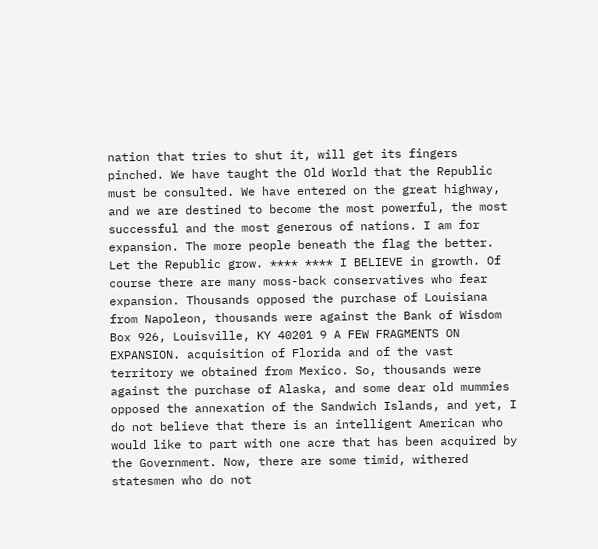nation that tries to shut it, will get its fingers pinched. We have taught the Old World that the Republic must be consulted. We have entered on the great highway, and we are destined to become the most powerful, the most successful and the most generous of nations. I am for expansion. The more people beneath the flag the better. Let the Republic grow. **** **** I BELIEVE in growth. Of course there are many moss-back conservatives who fear expansion. Thousands opposed the purchase of Louisiana from Napoleon, thousands were against the Bank of Wisdom Box 926, Louisville, KY 40201 9 A FEW FRAGMENTS ON EXPANSION. acquisition of Florida and of the vast territory we obtained from Mexico. So, thousands were against the purchase of Alaska, and some dear old mummies opposed the annexation of the Sandwich Islands, and yet, I do not believe that there is an intelligent American who would like to part with one acre that has been acquired by the Government. Now, there are some timid, withered statesmen who do not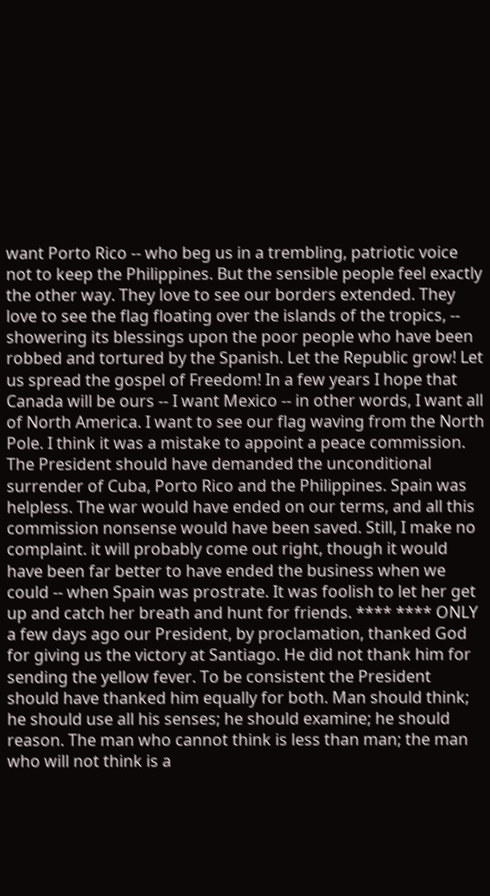want Porto Rico -- who beg us in a trembling, patriotic voice not to keep the Philippines. But the sensible people feel exactly the other way. They love to see our borders extended. They love to see the flag floating over the islands of the tropics, -- showering its blessings upon the poor people who have been robbed and tortured by the Spanish. Let the Republic grow! Let us spread the gospel of Freedom! In a few years I hope that Canada will be ours -- I want Mexico -- in other words, I want all of North America. I want to see our flag waving from the North Pole. I think it was a mistake to appoint a peace commission. The President should have demanded the unconditional surrender of Cuba, Porto Rico and the Philippines. Spain was helpless. The war would have ended on our terms, and all this commission nonsense would have been saved. Still, I make no complaint. it will probably come out right, though it would have been far better to have ended the business when we could -- when Spain was prostrate. It was foolish to let her get up and catch her breath and hunt for friends. **** **** ONLY a few days ago our President, by proclamation, thanked God for giving us the victory at Santiago. He did not thank him for sending the yellow fever. To be consistent the President should have thanked him equally for both. Man should think; he should use all his senses; he should examine; he should reason. The man who cannot think is less than man; the man who will not think is a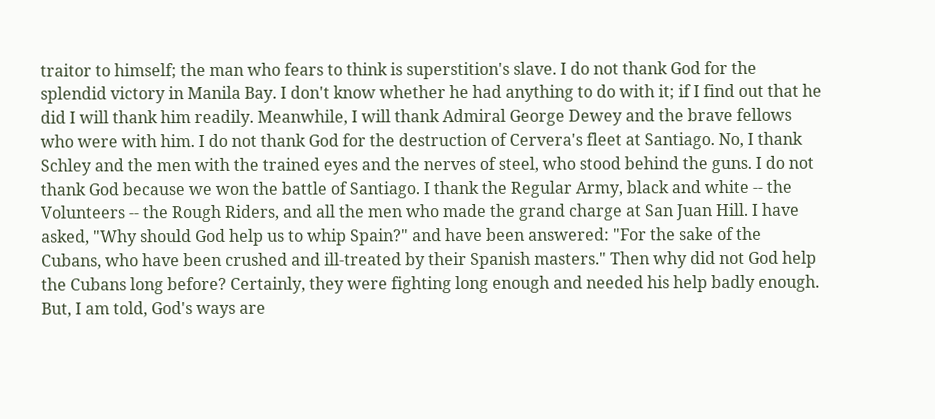traitor to himself; the man who fears to think is superstition's slave. I do not thank God for the splendid victory in Manila Bay. I don't know whether he had anything to do with it; if I find out that he did I will thank him readily. Meanwhile, I will thank Admiral George Dewey and the brave fellows who were with him. I do not thank God for the destruction of Cervera's fleet at Santiago. No, I thank Schley and the men with the trained eyes and the nerves of steel, who stood behind the guns. I do not thank God because we won the battle of Santiago. I thank the Regular Army, black and white -- the Volunteers -- the Rough Riders, and all the men who made the grand charge at San Juan Hill. I have asked, "Why should God help us to whip Spain?" and have been answered: "For the sake of the Cubans, who have been crushed and ill-treated by their Spanish masters." Then why did not God help the Cubans long before? Certainly, they were fighting long enough and needed his help badly enough. But, I am told, God's ways are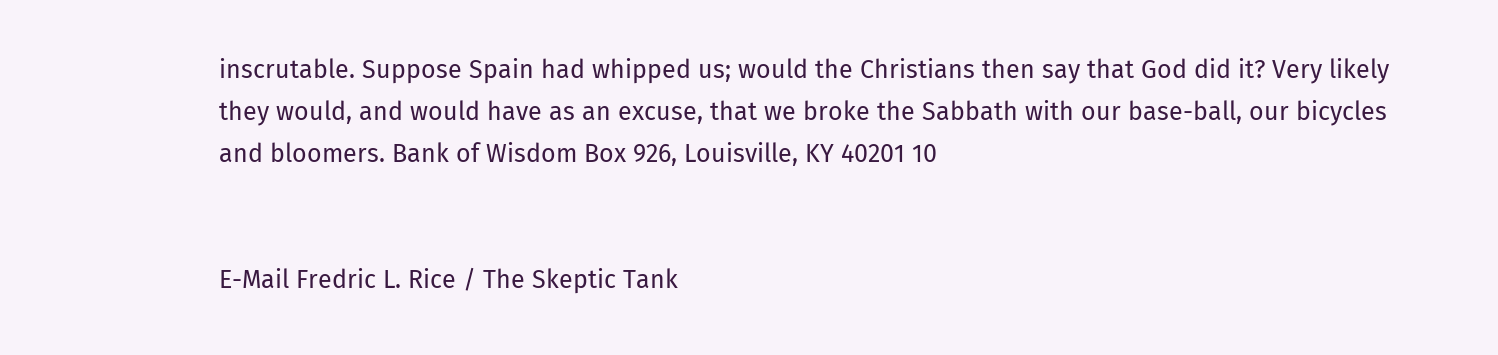inscrutable. Suppose Spain had whipped us; would the Christians then say that God did it? Very likely they would, and would have as an excuse, that we broke the Sabbath with our base-ball, our bicycles and bloomers. Bank of Wisdom Box 926, Louisville, KY 40201 10


E-Mail Fredric L. Rice / The Skeptic Tank